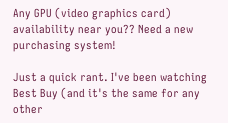Any GPU (video graphics card) availability near you?? Need a new purchasing system!

Just a quick rant. I've been watching Best Buy (and it's the same for any other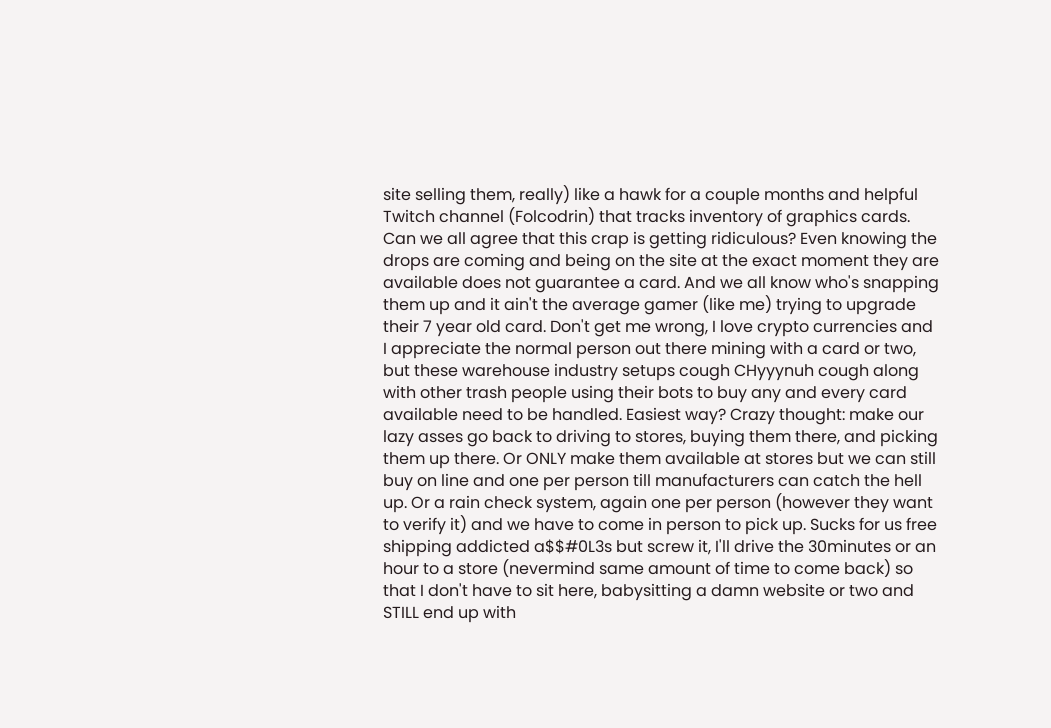site selling them, really) like a hawk for a couple months and helpful Twitch channel (Folcodrin) that tracks inventory of graphics cards. Can we all agree that this crap is getting ridiculous? Even knowing the drops are coming and being on the site at the exact moment they are available does not guarantee a card. And we all know who's snapping them up and it ain't the average gamer (like me) trying to upgrade their 7 year old card. Don't get me wrong, I love crypto currencies and I appreciate the normal person out there mining with a card or two, but these warehouse industry setups cough CHyyynuh cough along with other trash people using their bots to buy any and every card available need to be handled. Easiest way? Crazy thought: make our lazy asses go back to driving to stores, buying them there, and picking them up there. Or ONLY make them available at stores but we can still buy on line and one per person till manufacturers can catch the hell up. Or a rain check system, again one per person (however they want to verify it) and we have to come in person to pick up. Sucks for us free shipping addicted a$$#0L3s but screw it, I'll drive the 30minutes or an hour to a store (nevermind same amount of time to come back) so that I don't have to sit here, babysitting a damn website or two and STILL end up with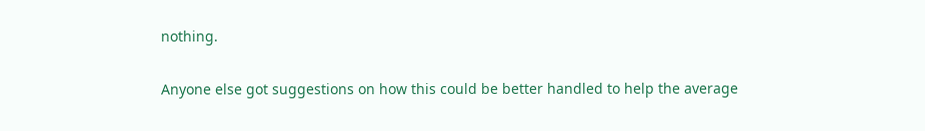nothing.

Anyone else got suggestions on how this could be better handled to help the average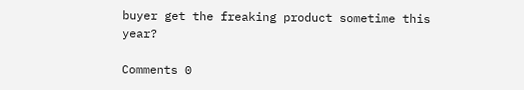buyer get the freaking product sometime this year?

Comments 0